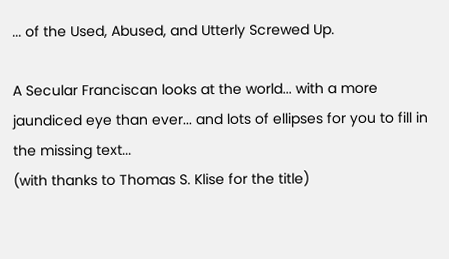... of the Used, Abused, and Utterly Screwed Up.

A Secular Franciscan looks at the world... with a more jaundiced eye than ever... and lots of ellipses for you to fill in the missing text...
(with thanks to Thomas S. Klise for the title)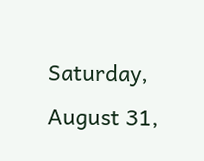Saturday, August 31,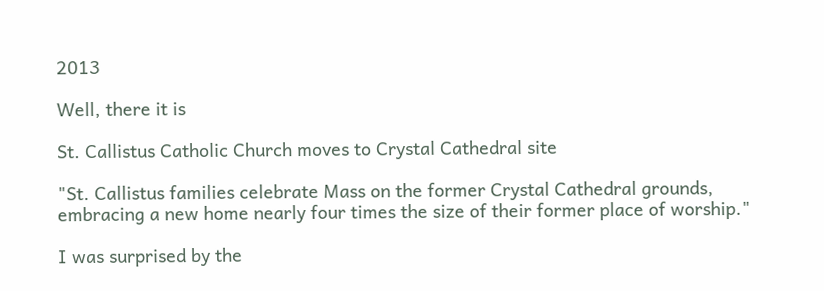2013

Well, there it is

St. Callistus Catholic Church moves to Crystal Cathedral site

"St. Callistus families celebrate Mass on the former Crystal Cathedral grounds, embracing a new home nearly four times the size of their former place of worship."

I was surprised by the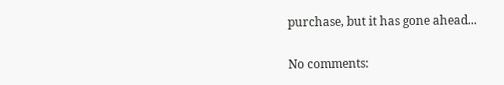purchase, but it has gone ahead...

No comments: